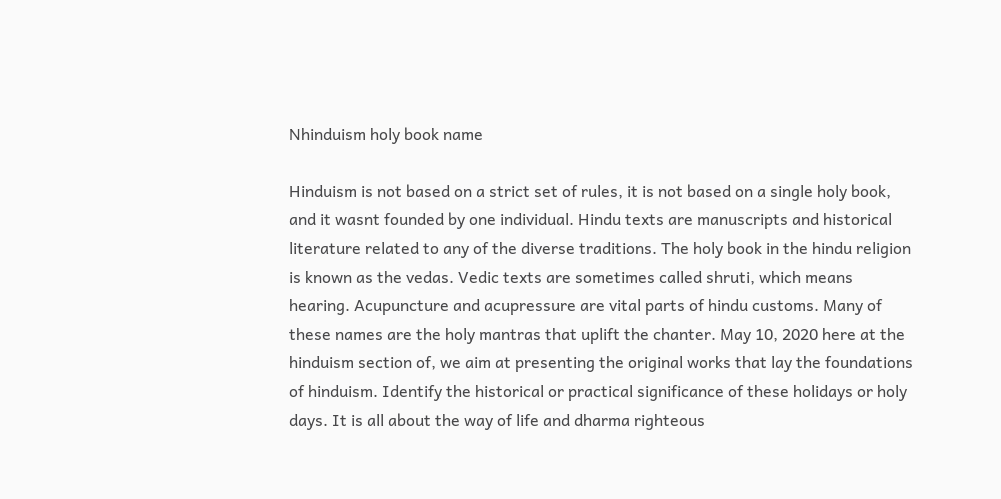Nhinduism holy book name

Hinduism is not based on a strict set of rules, it is not based on a single holy book, and it wasnt founded by one individual. Hindu texts are manuscripts and historical literature related to any of the diverse traditions. The holy book in the hindu religion is known as the vedas. Vedic texts are sometimes called shruti, which means hearing. Acupuncture and acupressure are vital parts of hindu customs. Many of these names are the holy mantras that uplift the chanter. May 10, 2020 here at the hinduism section of, we aim at presenting the original works that lay the foundations of hinduism. Identify the historical or practical significance of these holidays or holy days. It is all about the way of life and dharma righteous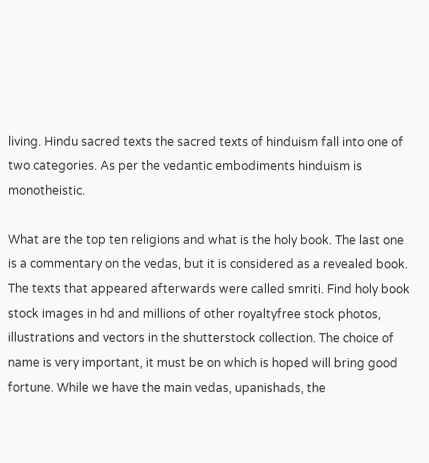living. Hindu sacred texts the sacred texts of hinduism fall into one of two categories. As per the vedantic embodiments hinduism is monotheistic.

What are the top ten religions and what is the holy book. The last one is a commentary on the vedas, but it is considered as a revealed book. The texts that appeared afterwards were called smriti. Find holy book stock images in hd and millions of other royaltyfree stock photos, illustrations and vectors in the shutterstock collection. The choice of name is very important, it must be on which is hoped will bring good fortune. While we have the main vedas, upanishads, the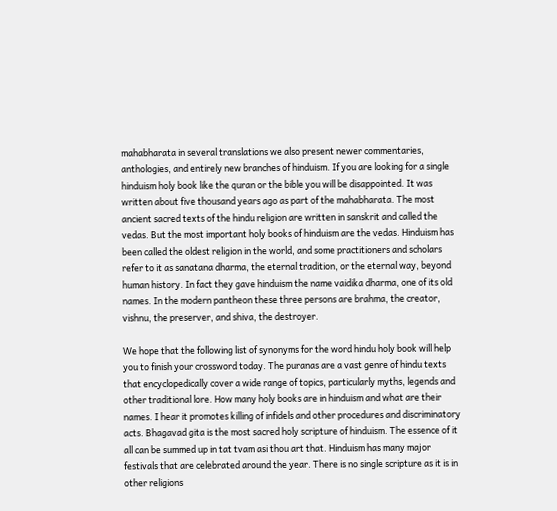mahabharata in several translations we also present newer commentaries, anthologies, and entirely new branches of hinduism. If you are looking for a single hinduism holy book like the quran or the bible you will be disappointed. It was written about five thousand years ago as part of the mahabharata. The most ancient sacred texts of the hindu religion are written in sanskrit and called the vedas. But the most important holy books of hinduism are the vedas. Hinduism has been called the oldest religion in the world, and some practitioners and scholars refer to it as sanatana dharma, the eternal tradition, or the eternal way, beyond human history. In fact they gave hinduism the name vaidika dharma, one of its old names. In the modern pantheon these three persons are brahma, the creator, vishnu, the preserver, and shiva, the destroyer.

We hope that the following list of synonyms for the word hindu holy book will help you to finish your crossword today. The puranas are a vast genre of hindu texts that encyclopedically cover a wide range of topics, particularly myths, legends and other traditional lore. How many holy books are in hinduism and what are their names. I hear it promotes killing of infidels and other procedures and discriminatory acts. Bhagavad gita is the most sacred holy scripture of hinduism. The essence of it all can be summed up in tat tvam asi thou art that. Hinduism has many major festivals that are celebrated around the year. There is no single scripture as it is in other religions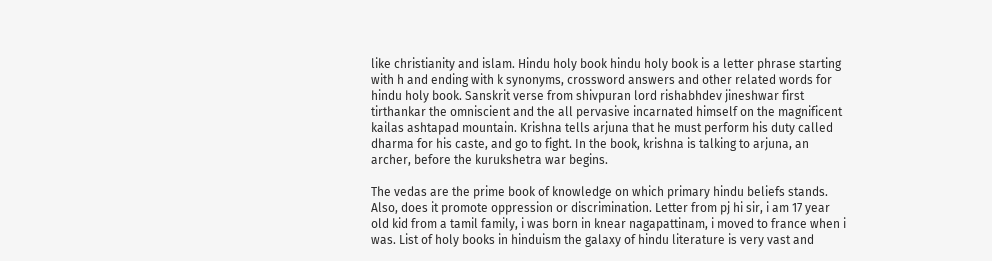like christianity and islam. Hindu holy book hindu holy book is a letter phrase starting with h and ending with k synonyms, crossword answers and other related words for hindu holy book. Sanskrit verse from shivpuran lord rishabhdev jineshwar first tirthankar the omniscient and the all pervasive incarnated himself on the magnificent kailas ashtapad mountain. Krishna tells arjuna that he must perform his duty called dharma for his caste, and go to fight. In the book, krishna is talking to arjuna, an archer, before the kurukshetra war begins.

The vedas are the prime book of knowledge on which primary hindu beliefs stands. Also, does it promote oppression or discrimination. Letter from pj hi sir, i am 17 year old kid from a tamil family, i was born in knear nagapattinam, i moved to france when i was. List of holy books in hinduism the galaxy of hindu literature is very vast and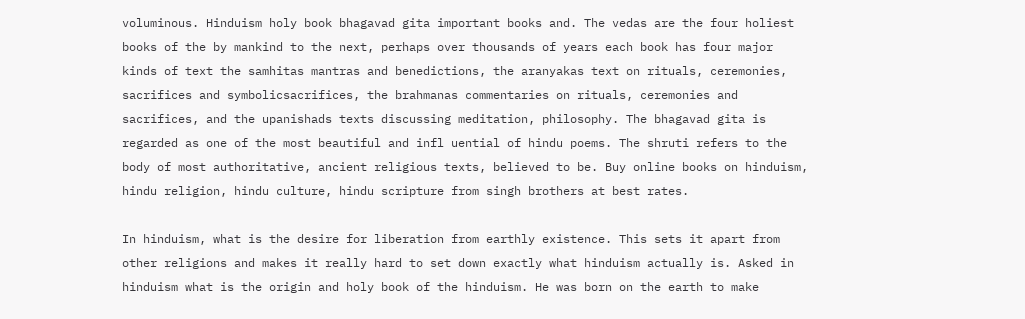voluminous. Hinduism holy book bhagavad gita important books and. The vedas are the four holiest books of the by mankind to the next, perhaps over thousands of years each book has four major kinds of text the samhitas mantras and benedictions, the aranyakas text on rituals, ceremonies, sacrifices and symbolicsacrifices, the brahmanas commentaries on rituals, ceremonies and sacrifices, and the upanishads texts discussing meditation, philosophy. The bhagavad gita is regarded as one of the most beautiful and infl uential of hindu poems. The shruti refers to the body of most authoritative, ancient religious texts, believed to be. Buy online books on hinduism, hindu religion, hindu culture, hindu scripture from singh brothers at best rates.

In hinduism, what is the desire for liberation from earthly existence. This sets it apart from other religions and makes it really hard to set down exactly what hinduism actually is. Asked in hinduism what is the origin and holy book of the hinduism. He was born on the earth to make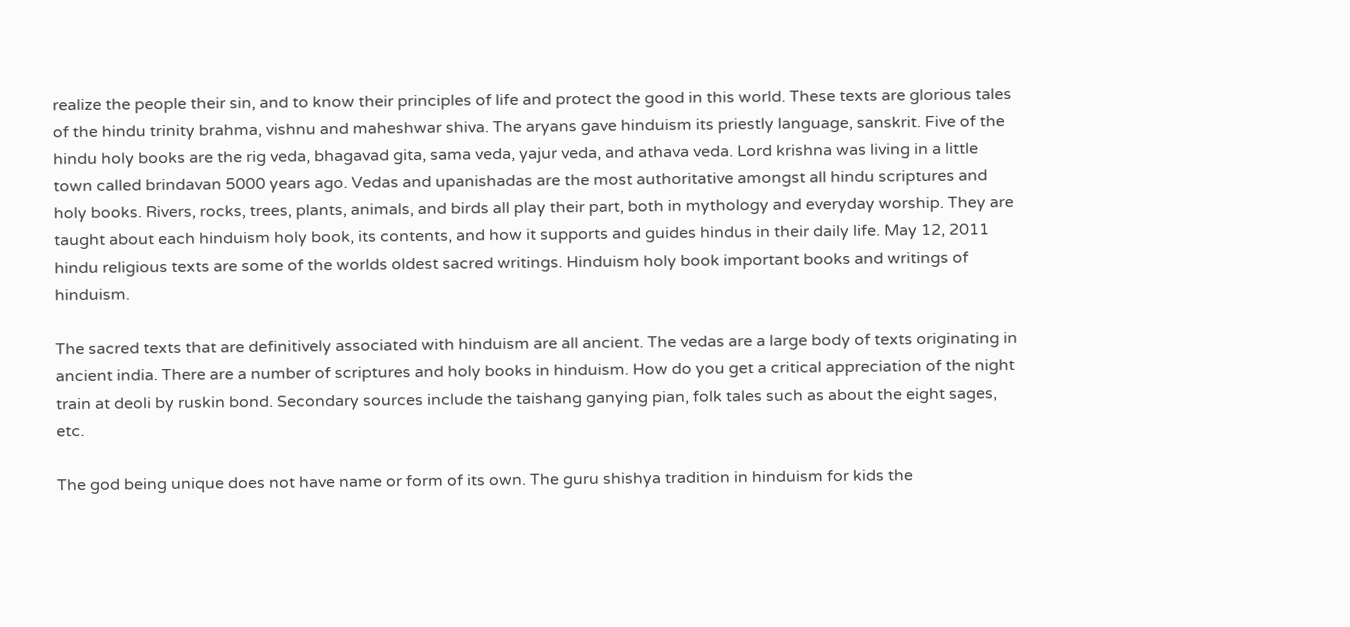realize the people their sin, and to know their principles of life and protect the good in this world. These texts are glorious tales of the hindu trinity brahma, vishnu and maheshwar shiva. The aryans gave hinduism its priestly language, sanskrit. Five of the hindu holy books are the rig veda, bhagavad gita, sama veda, yajur veda, and athava veda. Lord krishna was living in a little town called brindavan 5000 years ago. Vedas and upanishadas are the most authoritative amongst all hindu scriptures and holy books. Rivers, rocks, trees, plants, animals, and birds all play their part, both in mythology and everyday worship. They are taught about each hinduism holy book, its contents, and how it supports and guides hindus in their daily life. May 12, 2011 hindu religious texts are some of the worlds oldest sacred writings. Hinduism holy book important books and writings of hinduism.

The sacred texts that are definitively associated with hinduism are all ancient. The vedas are a large body of texts originating in ancient india. There are a number of scriptures and holy books in hinduism. How do you get a critical appreciation of the night train at deoli by ruskin bond. Secondary sources include the taishang ganying pian, folk tales such as about the eight sages, etc.

The god being unique does not have name or form of its own. The guru shishya tradition in hinduism for kids the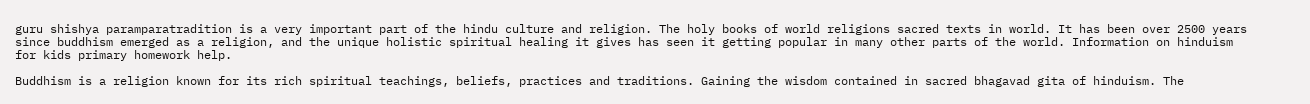guru shishya paramparatradition is a very important part of the hindu culture and religion. The holy books of world religions sacred texts in world. It has been over 2500 years since buddhism emerged as a religion, and the unique holistic spiritual healing it gives has seen it getting popular in many other parts of the world. Information on hinduism for kids primary homework help.

Buddhism is a religion known for its rich spiritual teachings, beliefs, practices and traditions. Gaining the wisdom contained in sacred bhagavad gita of hinduism. The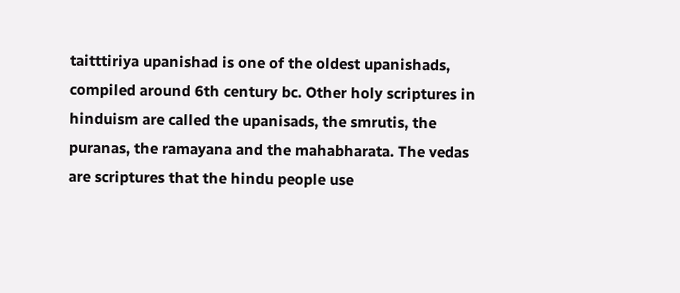taitttiriya upanishad is one of the oldest upanishads, compiled around 6th century bc. Other holy scriptures in hinduism are called the upanisads, the smrutis, the puranas, the ramayana and the mahabharata. The vedas are scriptures that the hindu people use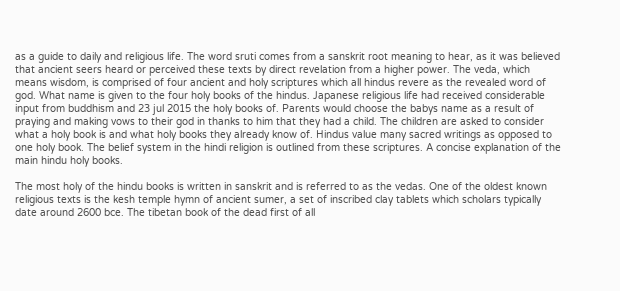as a guide to daily and religious life. The word sruti comes from a sanskrit root meaning to hear, as it was believed that ancient seers heard or perceived these texts by direct revelation from a higher power. The veda, which means wisdom, is comprised of four ancient and holy scriptures which all hindus revere as the revealed word of god. What name is given to the four holy books of the hindus. Japanese religious life had received considerable input from buddhism and 23 jul 2015 the holy books of. Parents would choose the babys name as a result of praying and making vows to their god in thanks to him that they had a child. The children are asked to consider what a holy book is and what holy books they already know of. Hindus value many sacred writings as opposed to one holy book. The belief system in the hindi religion is outlined from these scriptures. A concise explanation of the main hindu holy books.

The most holy of the hindu books is written in sanskrit and is referred to as the vedas. One of the oldest known religious texts is the kesh temple hymn of ancient sumer, a set of inscribed clay tablets which scholars typically date around 2600 bce. The tibetan book of the dead first of all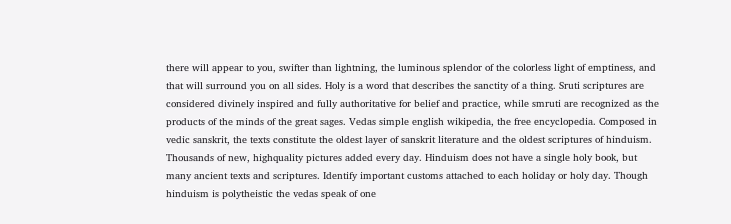there will appear to you, swifter than lightning, the luminous splendor of the colorless light of emptiness, and that will surround you on all sides. Holy is a word that describes the sanctity of a thing. Sruti scriptures are considered divinely inspired and fully authoritative for belief and practice, while smruti are recognized as the products of the minds of the great sages. Vedas simple english wikipedia, the free encyclopedia. Composed in vedic sanskrit, the texts constitute the oldest layer of sanskrit literature and the oldest scriptures of hinduism. Thousands of new, highquality pictures added every day. Hinduism does not have a single holy book, but many ancient texts and scriptures. Identify important customs attached to each holiday or holy day. Though hinduism is polytheistic the vedas speak of one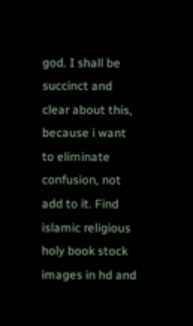god. I shall be succinct and clear about this, because i want to eliminate confusion, not add to it. Find islamic religious holy book stock images in hd and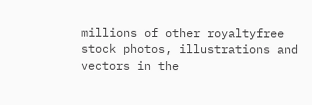millions of other royaltyfree stock photos, illustrations and vectors in the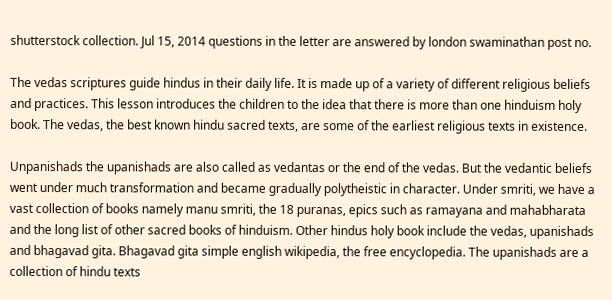shutterstock collection. Jul 15, 2014 questions in the letter are answered by london swaminathan post no.

The vedas scriptures guide hindus in their daily life. It is made up of a variety of different religious beliefs and practices. This lesson introduces the children to the idea that there is more than one hinduism holy book. The vedas, the best known hindu sacred texts, are some of the earliest religious texts in existence.

Unpanishads the upanishads are also called as vedantas or the end of the vedas. But the vedantic beliefs went under much transformation and became gradually polytheistic in character. Under smriti, we have a vast collection of books namely manu smriti, the 18 puranas, epics such as ramayana and mahabharata and the long list of other sacred books of hinduism. Other hindus holy book include the vedas, upanishads and bhagavad gita. Bhagavad gita simple english wikipedia, the free encyclopedia. The upanishads are a collection of hindu texts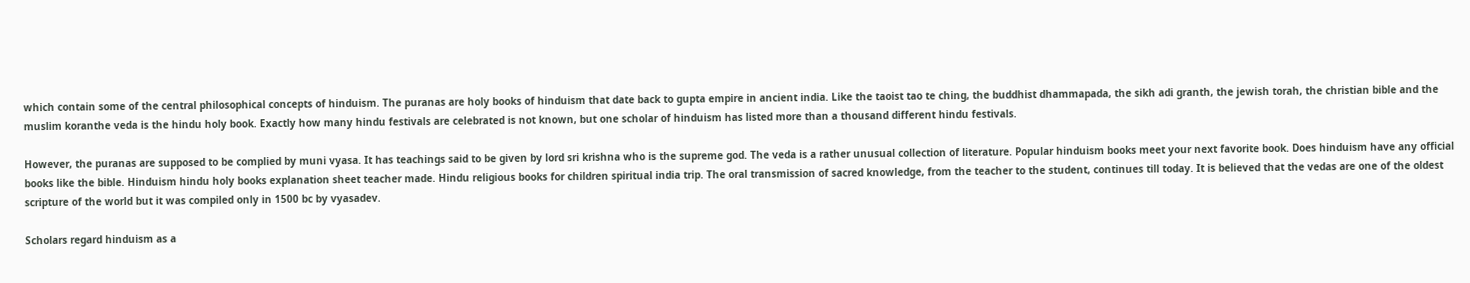which contain some of the central philosophical concepts of hinduism. The puranas are holy books of hinduism that date back to gupta empire in ancient india. Like the taoist tao te ching, the buddhist dhammapada, the sikh adi granth, the jewish torah, the christian bible and the muslim koranthe veda is the hindu holy book. Exactly how many hindu festivals are celebrated is not known, but one scholar of hinduism has listed more than a thousand different hindu festivals.

However, the puranas are supposed to be complied by muni vyasa. It has teachings said to be given by lord sri krishna who is the supreme god. The veda is a rather unusual collection of literature. Popular hinduism books meet your next favorite book. Does hinduism have any official books like the bible. Hinduism hindu holy books explanation sheet teacher made. Hindu religious books for children spiritual india trip. The oral transmission of sacred knowledge, from the teacher to the student, continues till today. It is believed that the vedas are one of the oldest scripture of the world but it was compiled only in 1500 bc by vyasadev.

Scholars regard hinduism as a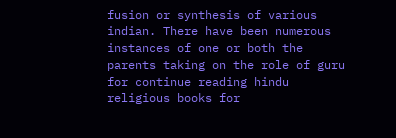fusion or synthesis of various indian. There have been numerous instances of one or both the parents taking on the role of guru for continue reading hindu religious books for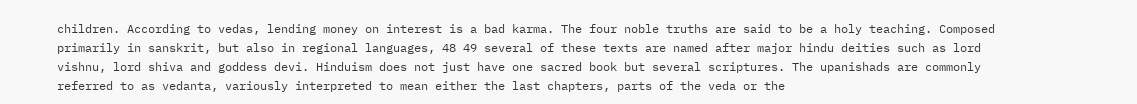children. According to vedas, lending money on interest is a bad karma. The four noble truths are said to be a holy teaching. Composed primarily in sanskrit, but also in regional languages, 48 49 several of these texts are named after major hindu deities such as lord vishnu, lord shiva and goddess devi. Hinduism does not just have one sacred book but several scriptures. The upanishads are commonly referred to as vedanta, variously interpreted to mean either the last chapters, parts of the veda or the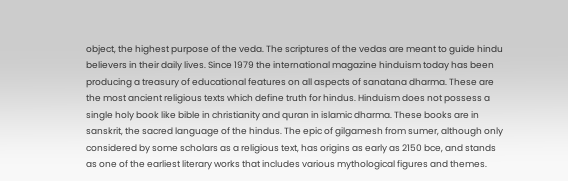object, the highest purpose of the veda. The scriptures of the vedas are meant to guide hindu believers in their daily lives. Since 1979 the international magazine hinduism today has been producing a treasury of educational features on all aspects of sanatana dharma. These are the most ancient religious texts which define truth for hindus. Hinduism does not possess a single holy book like bible in christianity and quran in islamic dharma. These books are in sanskrit, the sacred language of the hindus. The epic of gilgamesh from sumer, although only considered by some scholars as a religious text, has origins as early as 2150 bce, and stands as one of the earliest literary works that includes various mythological figures and themes.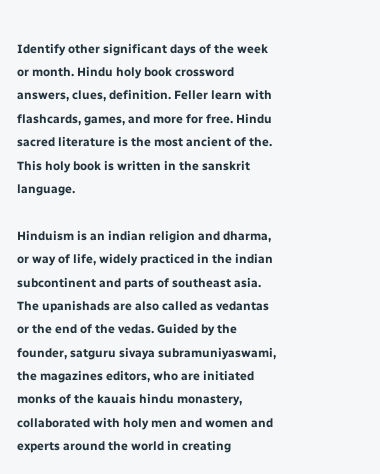Identify other significant days of the week or month. Hindu holy book crossword answers, clues, definition. Feller learn with flashcards, games, and more for free. Hindu sacred literature is the most ancient of the. This holy book is written in the sanskrit language.

Hinduism is an indian religion and dharma, or way of life, widely practiced in the indian subcontinent and parts of southeast asia. The upanishads are also called as vedantas or the end of the vedas. Guided by the founder, satguru sivaya subramuniyaswami, the magazines editors, who are initiated monks of the kauais hindu monastery, collaborated with holy men and women and experts around the world in creating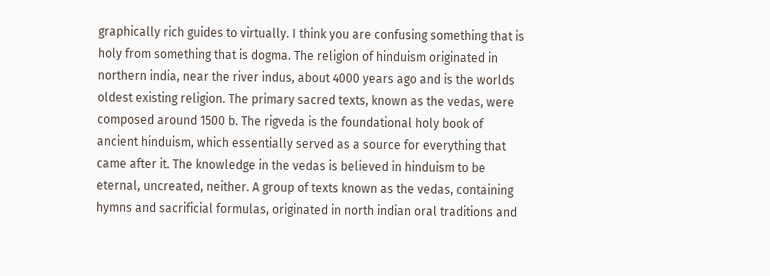graphically rich guides to virtually. I think you are confusing something that is holy from something that is dogma. The religion of hinduism originated in northern india, near the river indus, about 4000 years ago and is the worlds oldest existing religion. The primary sacred texts, known as the vedas, were composed around 1500 b. The rigveda is the foundational holy book of ancient hinduism, which essentially served as a source for everything that came after it. The knowledge in the vedas is believed in hinduism to be eternal, uncreated, neither. A group of texts known as the vedas, containing hymns and sacrificial formulas, originated in north indian oral traditions and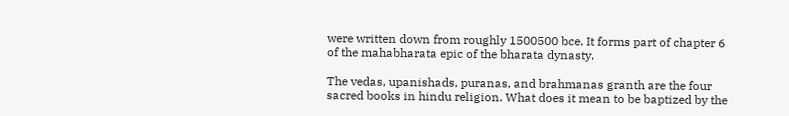were written down from roughly 1500500 bce. It forms part of chapter 6 of the mahabharata epic of the bharata dynasty.

The vedas, upanishads, puranas, and brahmanas granth are the four sacred books in hindu religion. What does it mean to be baptized by the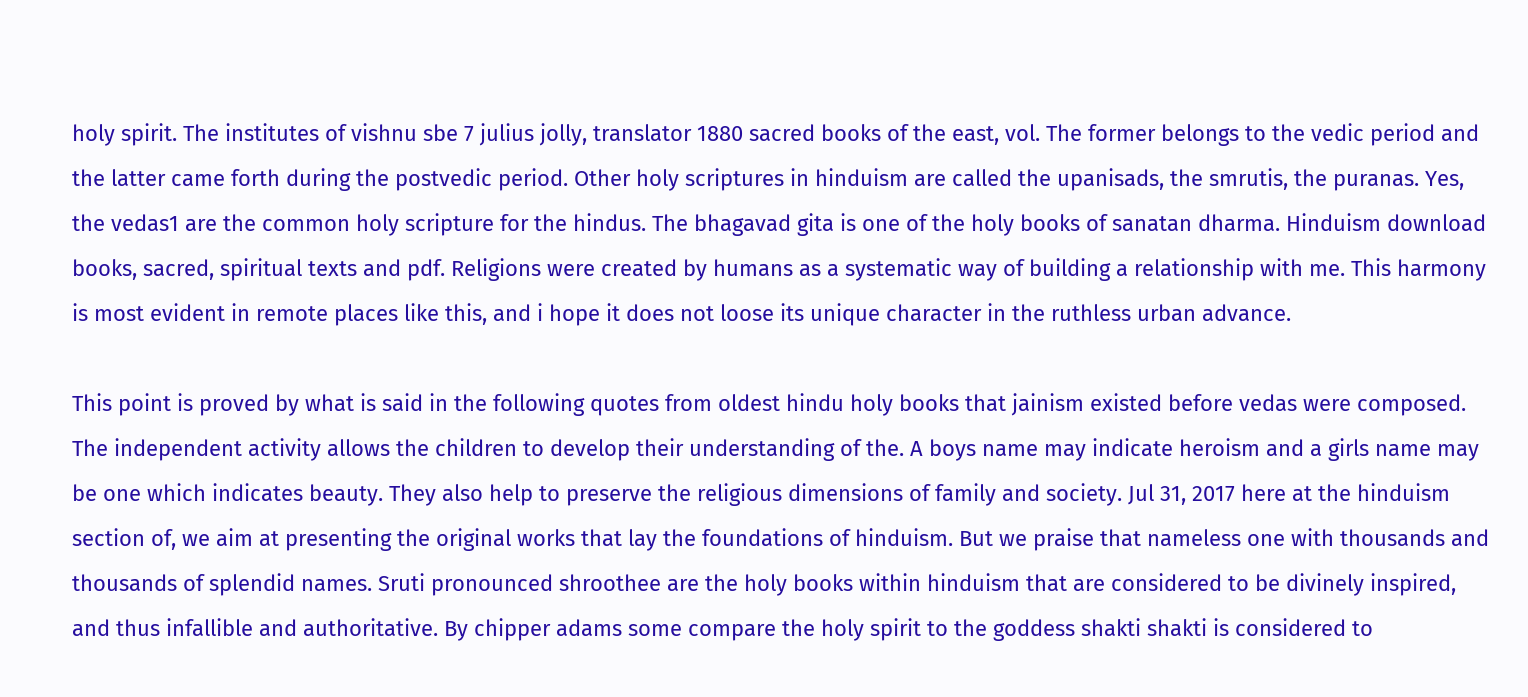holy spirit. The institutes of vishnu sbe 7 julius jolly, translator 1880 sacred books of the east, vol. The former belongs to the vedic period and the latter came forth during the postvedic period. Other holy scriptures in hinduism are called the upanisads, the smrutis, the puranas. Yes, the vedas1 are the common holy scripture for the hindus. The bhagavad gita is one of the holy books of sanatan dharma. Hinduism download books, sacred, spiritual texts and pdf. Religions were created by humans as a systematic way of building a relationship with me. This harmony is most evident in remote places like this, and i hope it does not loose its unique character in the ruthless urban advance.

This point is proved by what is said in the following quotes from oldest hindu holy books that jainism existed before vedas were composed. The independent activity allows the children to develop their understanding of the. A boys name may indicate heroism and a girls name may be one which indicates beauty. They also help to preserve the religious dimensions of family and society. Jul 31, 2017 here at the hinduism section of, we aim at presenting the original works that lay the foundations of hinduism. But we praise that nameless one with thousands and thousands of splendid names. Sruti pronounced shroothee are the holy books within hinduism that are considered to be divinely inspired, and thus infallible and authoritative. By chipper adams some compare the holy spirit to the goddess shakti shakti is considered to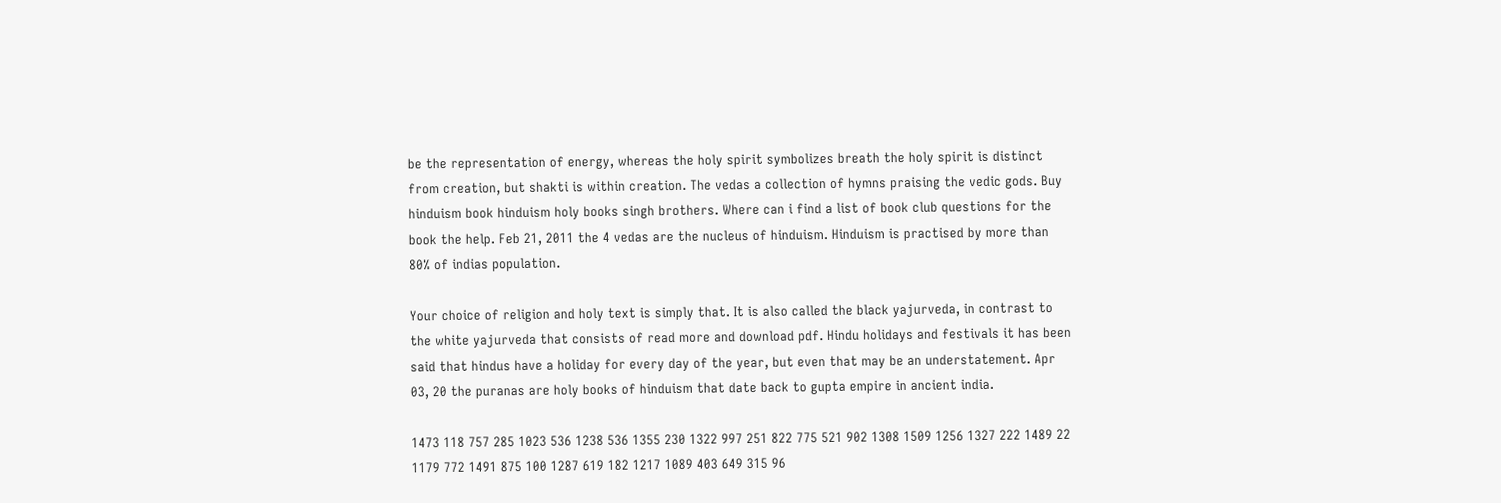be the representation of energy, whereas the holy spirit symbolizes breath the holy spirit is distinct from creation, but shakti is within creation. The vedas a collection of hymns praising the vedic gods. Buy hinduism book hinduism holy books singh brothers. Where can i find a list of book club questions for the book the help. Feb 21, 2011 the 4 vedas are the nucleus of hinduism. Hinduism is practised by more than 80% of indias population.

Your choice of religion and holy text is simply that. It is also called the black yajurveda, in contrast to the white yajurveda that consists of read more and download pdf. Hindu holidays and festivals it has been said that hindus have a holiday for every day of the year, but even that may be an understatement. Apr 03, 20 the puranas are holy books of hinduism that date back to gupta empire in ancient india.

1473 118 757 285 1023 536 1238 536 1355 230 1322 997 251 822 775 521 902 1308 1509 1256 1327 222 1489 22 1179 772 1491 875 100 1287 619 182 1217 1089 403 649 315 96